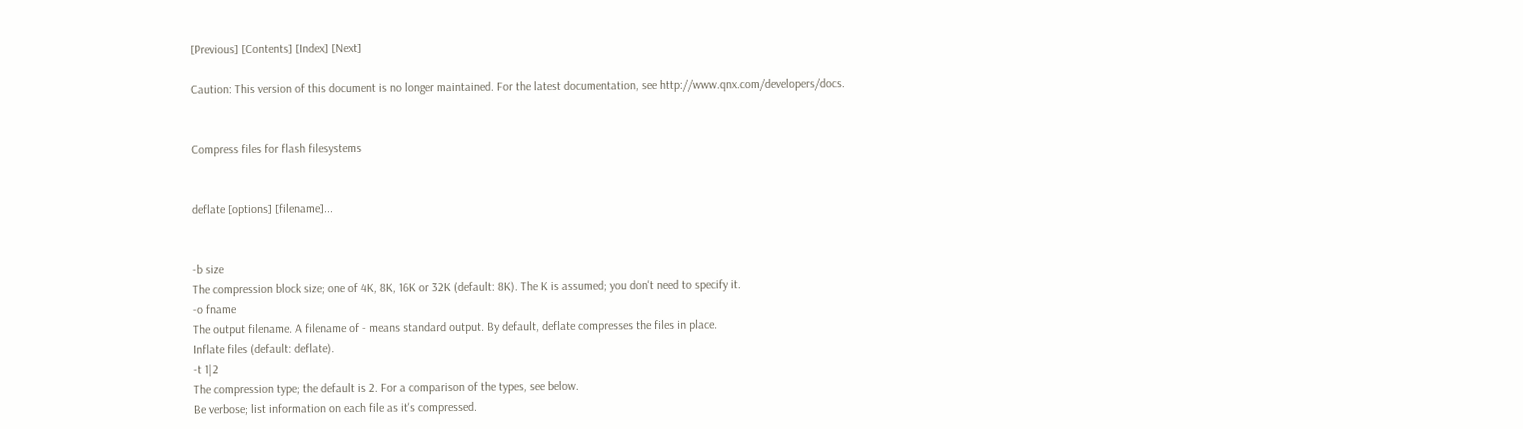[Previous] [Contents] [Index] [Next]

Caution: This version of this document is no longer maintained. For the latest documentation, see http://www.qnx.com/developers/docs.


Compress files for flash filesystems


deflate [options] [filename]...


-b size
The compression block size; one of 4K, 8K, 16K or 32K (default: 8K). The K is assumed; you don't need to specify it.
-o fname
The output filename. A filename of - means standard output. By default, deflate compresses the files in place.
Inflate files (default: deflate).
-t 1|2
The compression type; the default is 2. For a comparison of the types, see below.
Be verbose; list information on each file as it's compressed.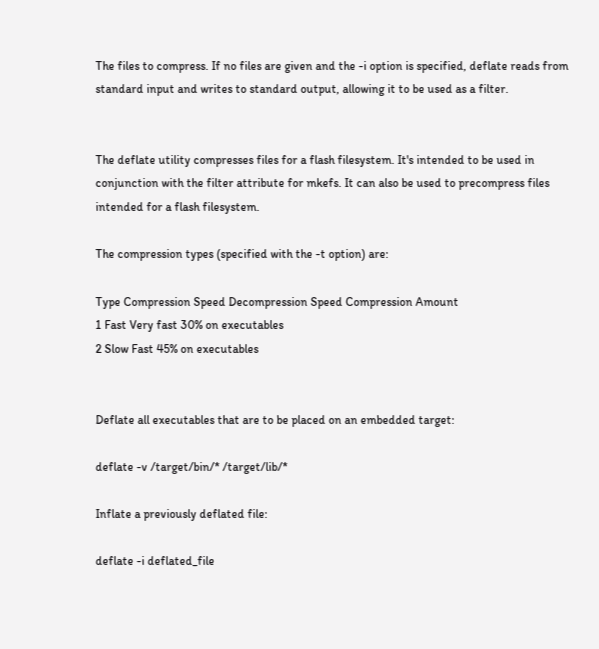The files to compress. If no files are given and the -i option is specified, deflate reads from standard input and writes to standard output, allowing it to be used as a filter.


The deflate utility compresses files for a flash filesystem. It's intended to be used in conjunction with the filter attribute for mkefs. It can also be used to precompress files intended for a flash filesystem.

The compression types (specified with the -t option) are:

Type Compression Speed Decompression Speed Compression Amount
1 Fast Very fast 30% on executables
2 Slow Fast 45% on executables


Deflate all executables that are to be placed on an embedded target:

deflate -v /target/bin/* /target/lib/*

Inflate a previously deflated file:

deflate -i deflated_file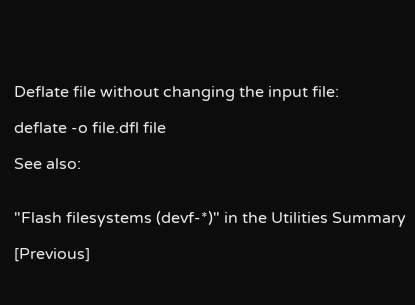Deflate file without changing the input file:

deflate -o file.dfl file

See also:


"Flash filesystems (devf-*)" in the Utilities Summary

[Previous]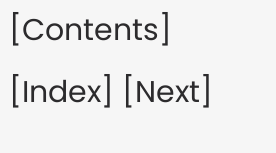[Contents] [Index] [Next]